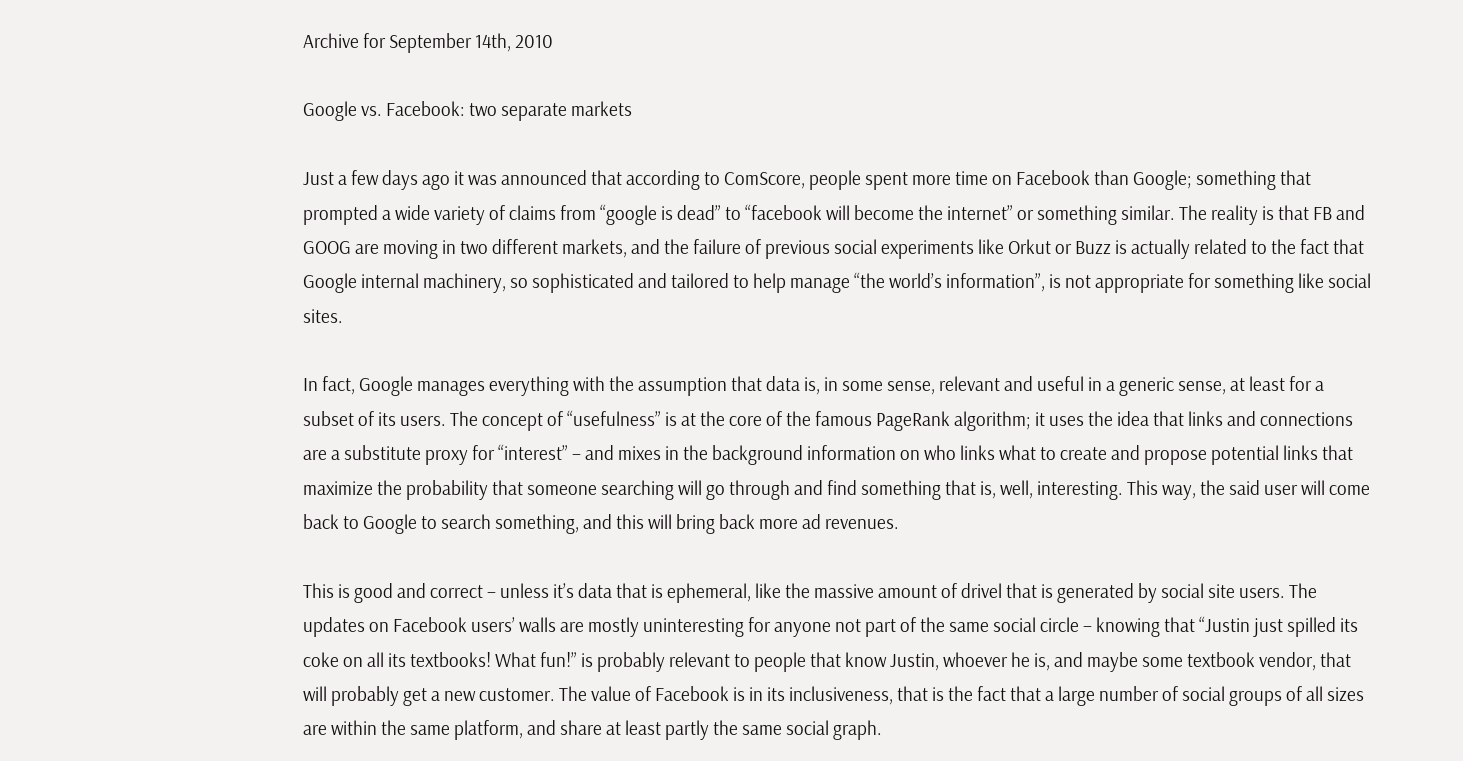Archive for September 14th, 2010

Google vs. Facebook: two separate markets

Just a few days ago it was announced that according to ComScore, people spent more time on Facebook than Google; something that prompted a wide variety of claims from “google is dead” to “facebook will become the internet” or something similar. The reality is that FB and GOOG are moving in two different markets, and the failure of previous social experiments like Orkut or Buzz is actually related to the fact that Google internal machinery, so sophisticated and tailored to help manage “the world’s information”, is not appropriate for something like social sites.

In fact, Google manages everything with the assumption that data is, in some sense, relevant and useful in a generic sense, at least for a subset of its users. The concept of “usefulness” is at the core of the famous PageRank algorithm; it uses the idea that links and connections are a substitute proxy for “interest” – and mixes in the background information on who links what to create and propose potential links that maximize the probability that someone searching will go through and find something that is, well, interesting. This way, the said user will come back to Google to search something, and this will bring back more ad revenues.

This is good and correct – unless it’s data that is ephemeral, like the massive amount of drivel that is generated by social site users. The updates on Facebook users’ walls are mostly uninteresting for anyone not part of the same social circle – knowing that “Justin just spilled its coke on all its textbooks! What fun!” is probably relevant to people that know Justin, whoever he is, and maybe some textbook vendor, that will probably get a new customer. The value of Facebook is in its inclusiveness, that is the fact that a large number of social groups of all sizes are within the same platform, and share at least partly the same social graph.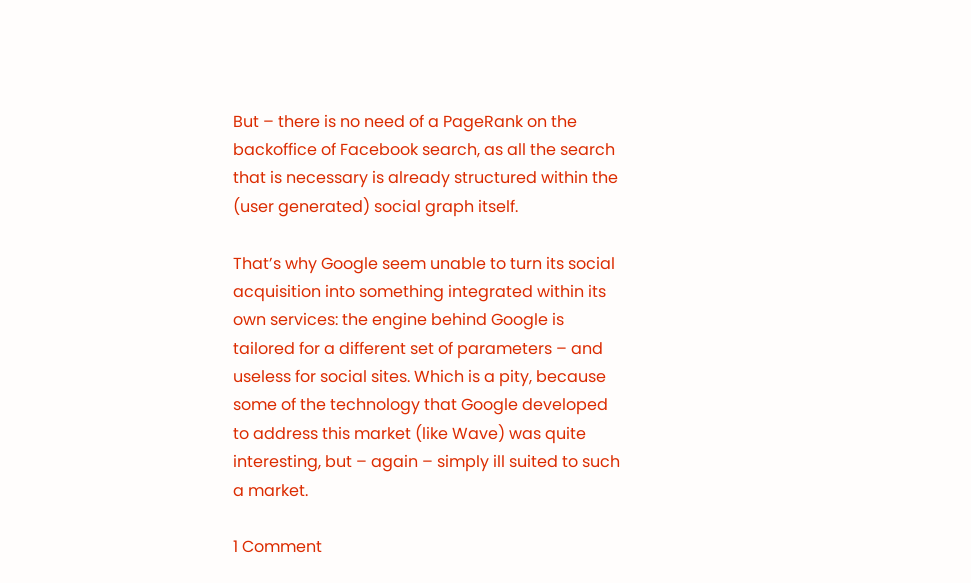But – there is no need of a PageRank on the backoffice of Facebook search, as all the search that is necessary is already structured within the (user generated) social graph itself.

That’s why Google seem unable to turn its social acquisition into something integrated within its own services: the engine behind Google is tailored for a different set of parameters – and useless for social sites. Which is a pity, because some of the technology that Google developed to address this market (like Wave) was quite interesting, but – again – simply ill suited to such a market.

1 Comment